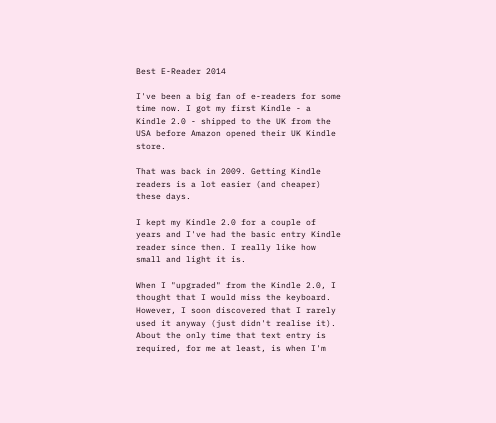Best E-Reader 2014

I've been a big fan of e-readers for some time now. I got my first Kindle - a Kindle 2.0 - shipped to the UK from the USA before Amazon opened their UK Kindle store.

That was back in 2009. Getting Kindle readers is a lot easier (and cheaper) these days.

I kept my Kindle 2.0 for a couple of years and I've had the basic entry Kindle reader since then. I really like how small and light it is.

When I "upgraded" from the Kindle 2.0, I thought that I would miss the keyboard. However, I soon discovered that I rarely used it anyway (just didn't realise it). About the only time that text entry is required, for me at least, is when I'm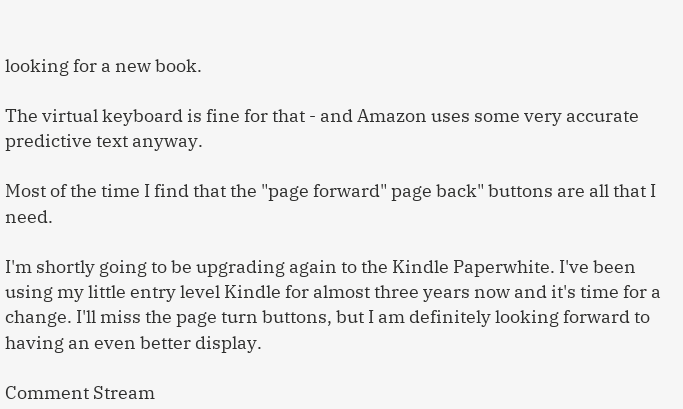looking for a new book.

The virtual keyboard is fine for that - and Amazon uses some very accurate predictive text anyway.

Most of the time I find that the "page forward" page back" buttons are all that I need.

I'm shortly going to be upgrading again to the Kindle Paperwhite. I've been using my little entry level Kindle for almost three years now and it's time for a change. I'll miss the page turn buttons, but I am definitely looking forward to having an even better display.

Comment Stream